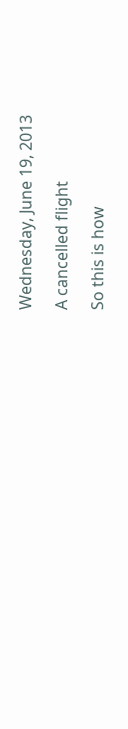Wednesday, June 19, 2013

A cancelled flight

So this is how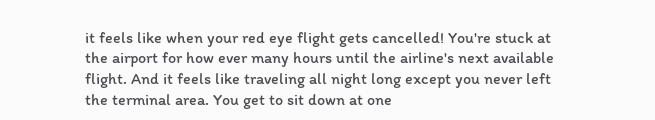it feels like when your red eye flight gets cancelled! You're stuck at the airport for how ever many hours until the airline's next available flight. And it feels like traveling all night long except you never left the terminal area. You get to sit down at one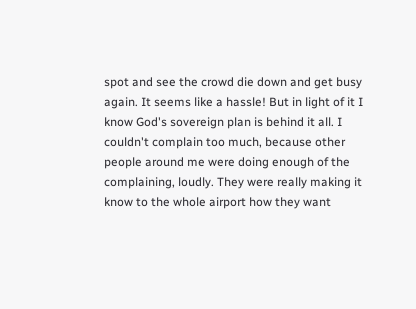spot and see the crowd die down and get busy again. It seems like a hassle! But in light of it I know God's sovereign plan is behind it all. I couldn't complain too much, because other people around me were doing enough of the complaining, loudly. They were really making it know to the whole airport how they want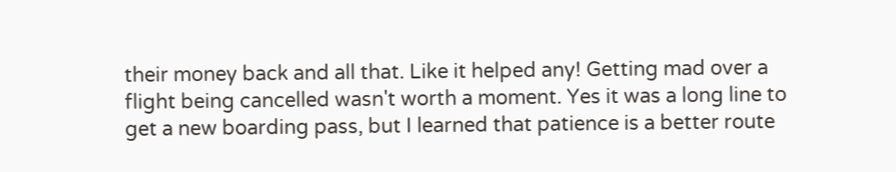their money back and all that. Like it helped any! Getting mad over a flight being cancelled wasn't worth a moment. Yes it was a long line to get a new boarding pass, but I learned that patience is a better route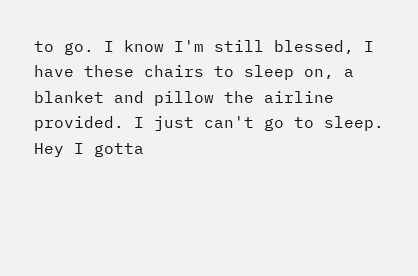to go. I know I'm still blessed, I have these chairs to sleep on, a blanket and pillow the airline provided. I just can't go to sleep. Hey I gotta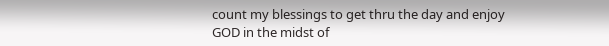count my blessings to get thru the day and enjoy GOD in the midst of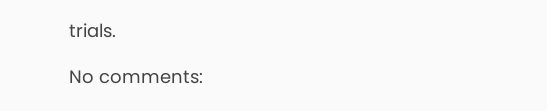trials.

No comments: